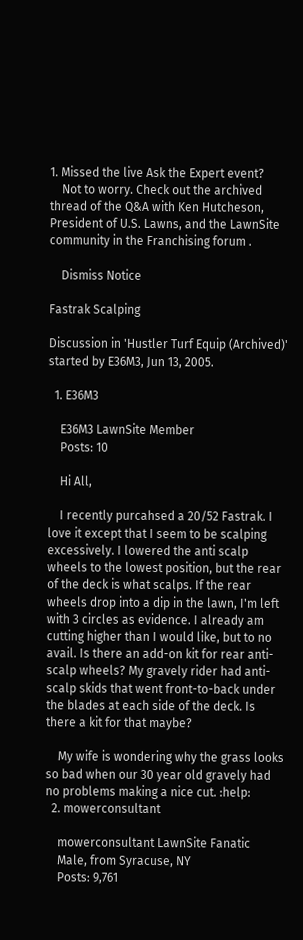1. Missed the live Ask the Expert event?
    Not to worry. Check out the archived thread of the Q&A with Ken Hutcheson, President of U.S. Lawns, and the LawnSite community in the Franchising forum .

    Dismiss Notice

Fastrak Scalping

Discussion in 'Hustler Turf Equip (Archived)' started by E36M3, Jun 13, 2005.

  1. E36M3

    E36M3 LawnSite Member
    Posts: 10

    Hi All,

    I recently purcahsed a 20/52 Fastrak. I love it except that I seem to be scalping excessively. I lowered the anti scalp wheels to the lowest position, but the rear of the deck is what scalps. If the rear wheels drop into a dip in the lawn, I'm left with 3 circles as evidence. I already am cutting higher than I would like, but to no avail. Is there an add-on kit for rear anti-scalp wheels? My gravely rider had anti-scalp skids that went front-to-back under the blades at each side of the deck. Is there a kit for that maybe?

    My wife is wondering why the grass looks so bad when our 30 year old gravely had no problems making a nice cut. :help:
  2. mowerconsultant

    mowerconsultant LawnSite Fanatic
    Male, from Syracuse, NY
    Posts: 9,761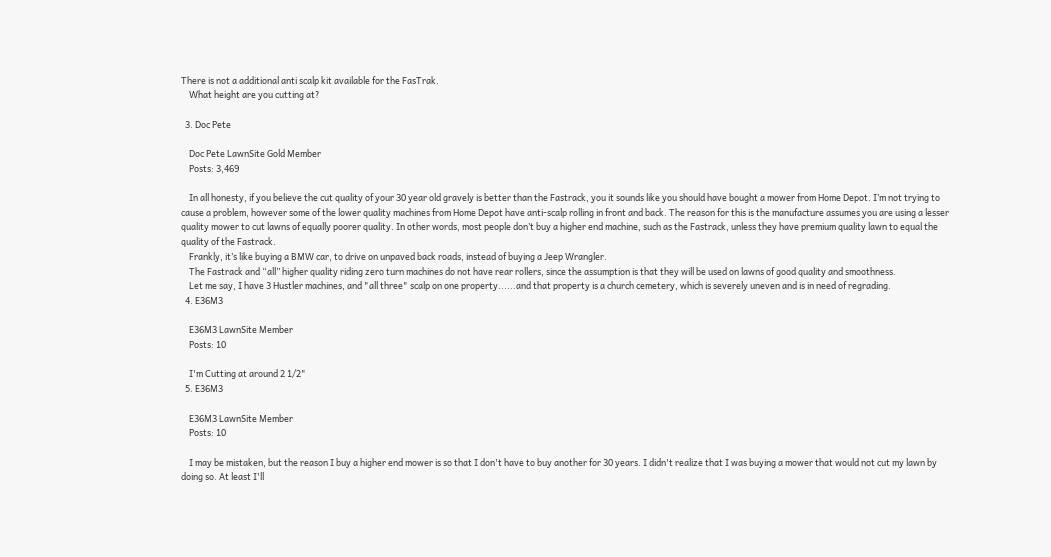There is not a additional anti scalp kit available for the FasTrak.
    What height are you cutting at?

  3. Doc Pete

    Doc Pete LawnSite Gold Member
    Posts: 3,469

    In all honesty, if you believe the cut quality of your 30 year old gravely is better than the Fastrack, you it sounds like you should have bought a mower from Home Depot. I’m not trying to cause a problem, however some of the lower quality machines from Home Depot have anti-scalp rolling in front and back. The reason for this is the manufacture assumes you are using a lesser quality mower to cut lawns of equally poorer quality. In other words, most people don’t buy a higher end machine, such as the Fastrack, unless they have premium quality lawn to equal the quality of the Fastrack.
    Frankly, it’s like buying a BMW car, to drive on unpaved back roads, instead of buying a Jeep Wrangler.
    The Fastrack and “all” higher quality riding zero turn machines do not have rear rollers, since the assumption is that they will be used on lawns of good quality and smoothness.
    Let me say, I have 3 Hustler machines, and "all three" scalp on one property......and that property is a church cemetery, which is severely uneven and is in need of regrading.
  4. E36M3

    E36M3 LawnSite Member
    Posts: 10

    I'm Cutting at around 2 1/2"
  5. E36M3

    E36M3 LawnSite Member
    Posts: 10

    I may be mistaken, but the reason I buy a higher end mower is so that I don't have to buy another for 30 years. I didn't realize that I was buying a mower that would not cut my lawn by doing so. At least I'll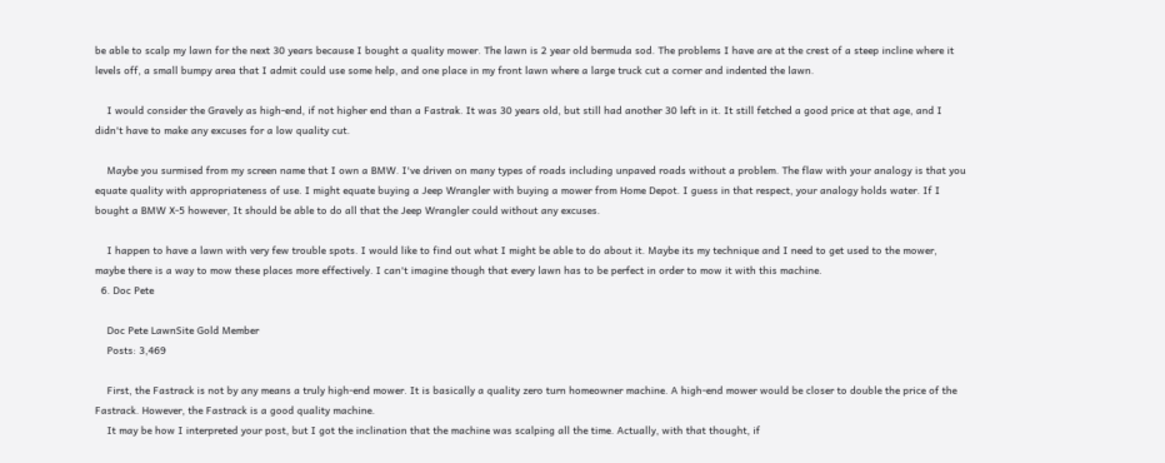be able to scalp my lawn for the next 30 years because I bought a quality mower. The lawn is 2 year old bermuda sod. The problems I have are at the crest of a steep incline where it levels off, a small bumpy area that I admit could use some help, and one place in my front lawn where a large truck cut a corner and indented the lawn.

    I would consider the Gravely as high-end, if not higher end than a Fastrak. It was 30 years old, but still had another 30 left in it. It still fetched a good price at that age, and I didn't have to make any excuses for a low quality cut.

    Maybe you surmised from my screen name that I own a BMW. I've driven on many types of roads including unpaved roads without a problem. The flaw with your analogy is that you equate quality with appropriateness of use. I might equate buying a Jeep Wrangler with buying a mower from Home Depot. I guess in that respect, your analogy holds water. If I bought a BMW X-5 however, It should be able to do all that the Jeep Wrangler could without any excuses.

    I happen to have a lawn with very few trouble spots. I would like to find out what I might be able to do about it. Maybe its my technique and I need to get used to the mower, maybe there is a way to mow these places more effectively. I can't imagine though that every lawn has to be perfect in order to mow it with this machine.
  6. Doc Pete

    Doc Pete LawnSite Gold Member
    Posts: 3,469

    First, the Fastrack is not by any means a truly high-end mower. It is basically a quality zero turn homeowner machine. A high-end mower would be closer to double the price of the Fastrack. However, the Fastrack is a good quality machine.
    It may be how I interpreted your post, but I got the inclination that the machine was scalping all the time. Actually, with that thought, if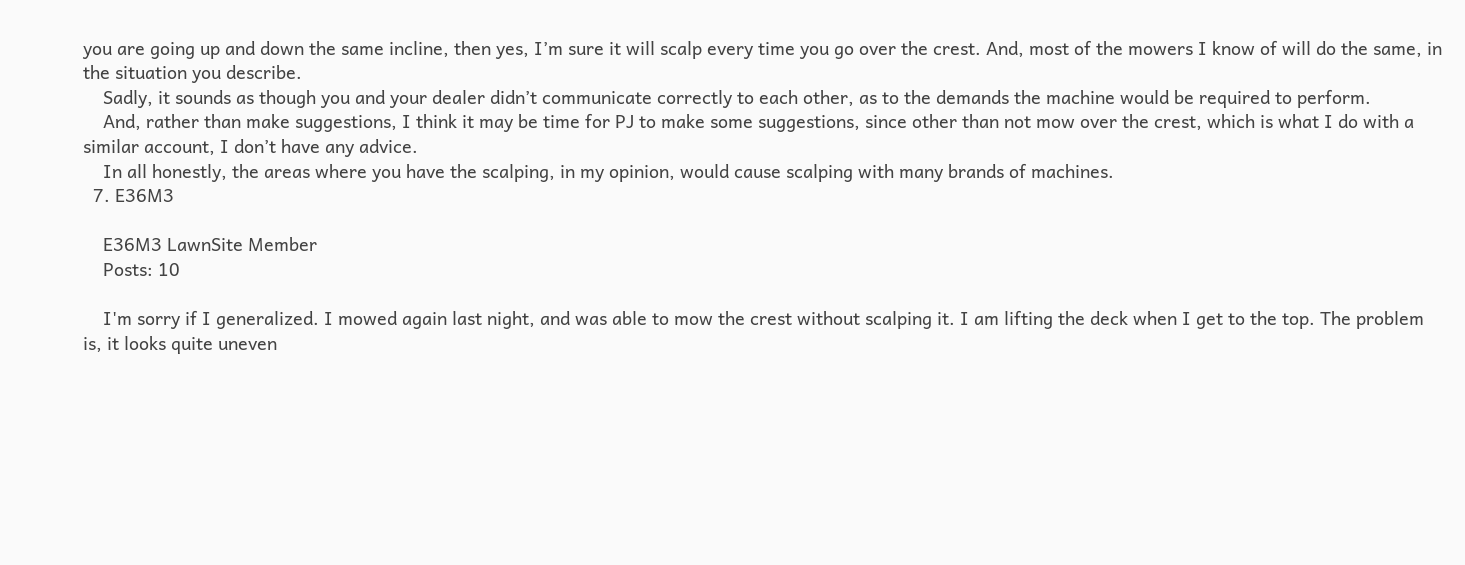you are going up and down the same incline, then yes, I’m sure it will scalp every time you go over the crest. And, most of the mowers I know of will do the same, in the situation you describe.
    Sadly, it sounds as though you and your dealer didn’t communicate correctly to each other, as to the demands the machine would be required to perform.
    And, rather than make suggestions, I think it may be time for PJ to make some suggestions, since other than not mow over the crest, which is what I do with a similar account, I don’t have any advice.
    In all honestly, the areas where you have the scalping, in my opinion, would cause scalping with many brands of machines.
  7. E36M3

    E36M3 LawnSite Member
    Posts: 10

    I'm sorry if I generalized. I mowed again last night, and was able to mow the crest without scalping it. I am lifting the deck when I get to the top. The problem is, it looks quite uneven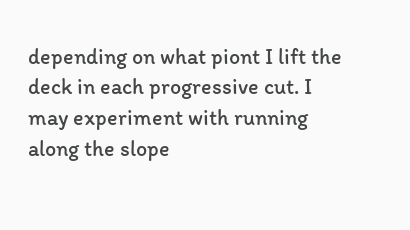depending on what piont I lift the deck in each progressive cut. I may experiment with running along the slope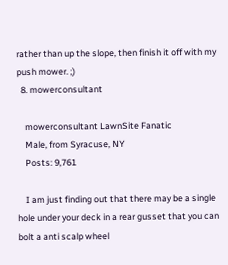rather than up the slope, then finish it off with my push mower. ;)
  8. mowerconsultant

    mowerconsultant LawnSite Fanatic
    Male, from Syracuse, NY
    Posts: 9,761

    I am just finding out that there may be a single hole under your deck in a rear gusset that you can bolt a anti scalp wheel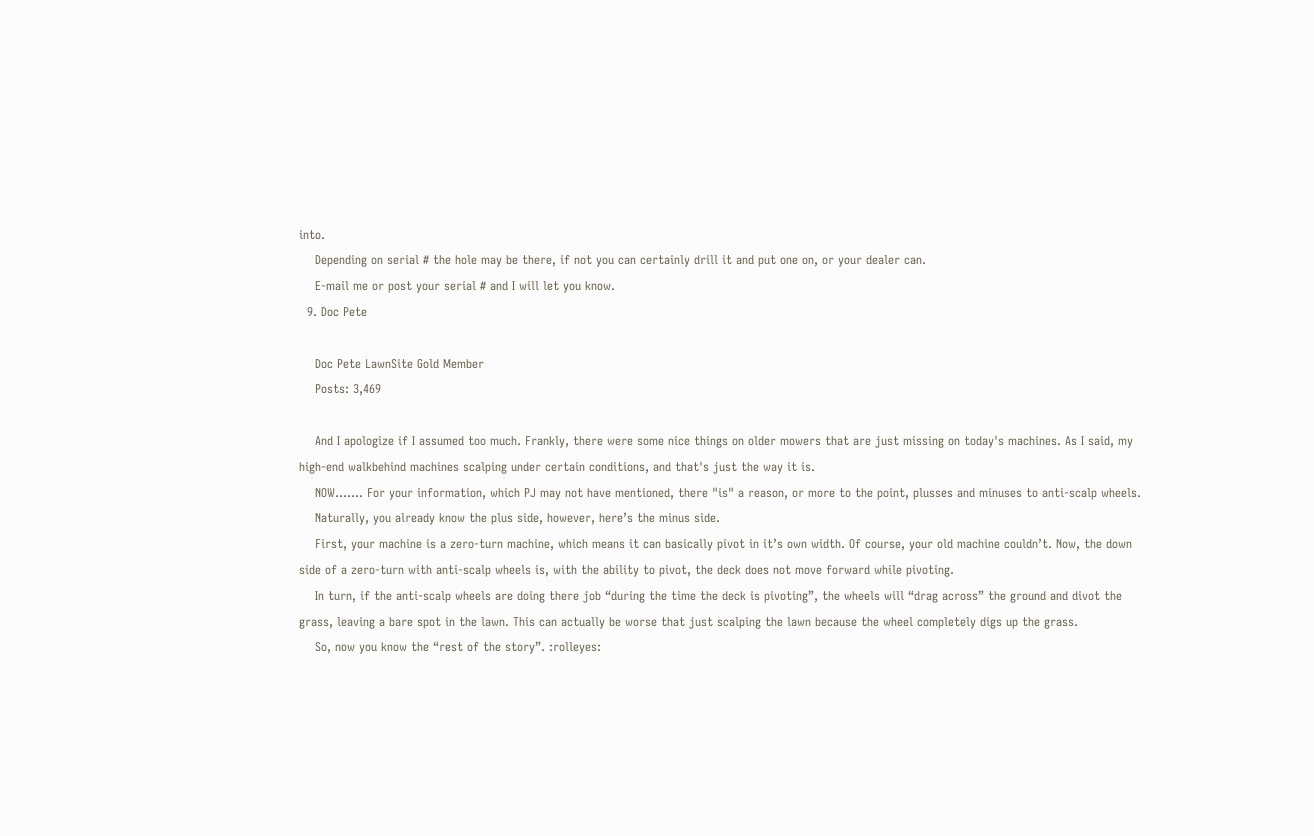into.
    Depending on serial # the hole may be there, if not you can certainly drill it and put one on, or your dealer can.
    E-mail me or post your serial # and I will let you know.
  9. Doc Pete

    Doc Pete LawnSite Gold Member
    Posts: 3,469

    And I apologize if I assumed too much. Frankly, there were some nice things on older mowers that are just missing on today's machines. As I said, my high-end walkbehind machines scalping under certain conditions, and that's just the way it is.
    NOW....... For your information, which PJ may not have mentioned, there "is" a reason, or more to the point, plusses and minuses to anti-scalp wheels.
    Naturally, you already know the plus side, however, here’s the minus side.
    First, your machine is a zero-turn machine, which means it can basically pivot in it’s own width. Of course, your old machine couldn’t. Now, the down side of a zero-turn with anti-scalp wheels is, with the ability to pivot, the deck does not move forward while pivoting.
    In turn, if the anti-scalp wheels are doing there job “during the time the deck is pivoting”, the wheels will “drag across” the ground and divot the grass, leaving a bare spot in the lawn. This can actually be worse that just scalping the lawn because the wheel completely digs up the grass.
    So, now you know the “rest of the story”. :rolleyes: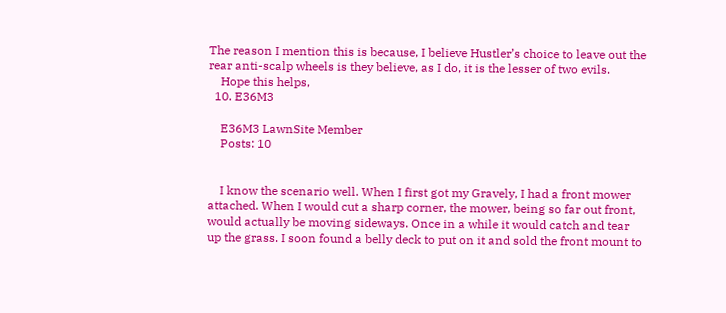The reason I mention this is because, I believe Hustler’s choice to leave out the rear anti-scalp wheels is they believe, as I do, it is the lesser of two evils.
    Hope this helps,
  10. E36M3

    E36M3 LawnSite Member
    Posts: 10


    I know the scenario well. When I first got my Gravely, I had a front mower attached. When I would cut a sharp corner, the mower, being so far out front, would actually be moving sideways. Once in a while it would catch and tear up the grass. I soon found a belly deck to put on it and sold the front mount to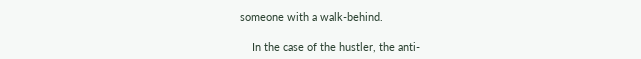someone with a walk-behind.

    In the case of the hustler, the anti-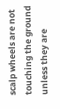scalp wheels are not touching the ground unless they are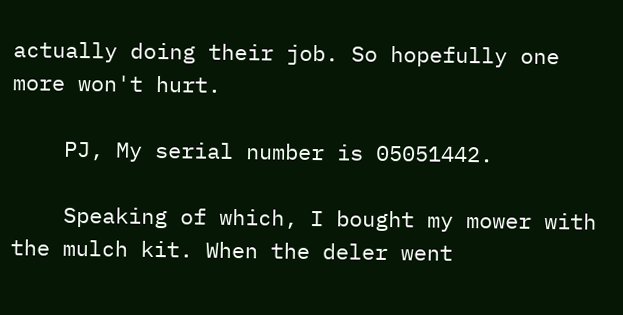actually doing their job. So hopefully one more won't hurt.

    PJ, My serial number is 05051442.

    Speaking of which, I bought my mower with the mulch kit. When the deler went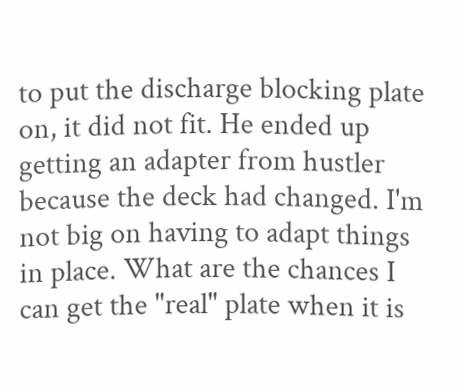to put the discharge blocking plate on, it did not fit. He ended up getting an adapter from hustler because the deck had changed. I'm not big on having to adapt things in place. What are the chances I can get the "real" plate when it is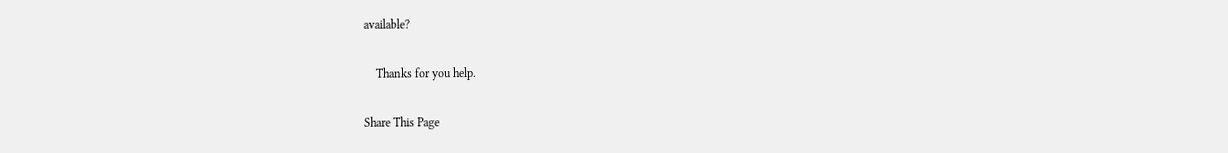available?

    Thanks for you help.

Share This Page